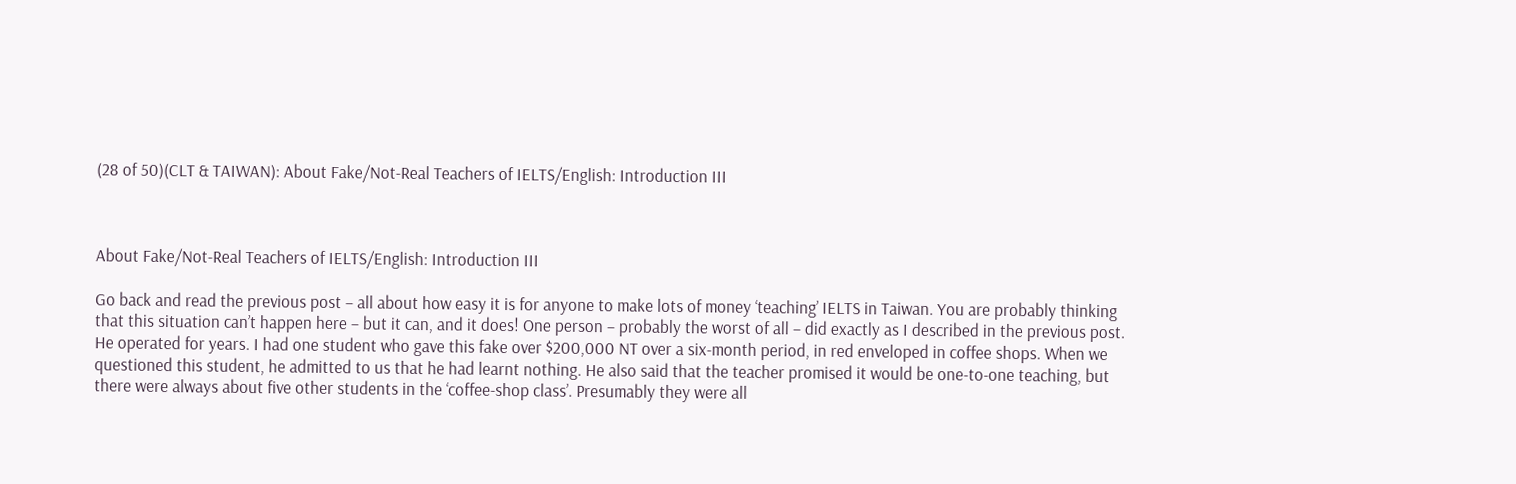(28 of 50)(CLT & TAIWAN): About Fake/Not-Real Teachers of IELTS/English: Introduction III



About Fake/Not-Real Teachers of IELTS/English: Introduction III

Go back and read the previous post – all about how easy it is for anyone to make lots of money ‘teaching’ IELTS in Taiwan. You are probably thinking that this situation can’t happen here – but it can, and it does! One person – probably the worst of all – did exactly as I described in the previous post. He operated for years. I had one student who gave this fake over $200,000 NT over a six-month period, in red enveloped in coffee shops. When we questioned this student, he admitted to us that he had learnt nothing. He also said that the teacher promised it would be one-to-one teaching, but there were always about five other students in the ‘coffee-shop class’. Presumably they were all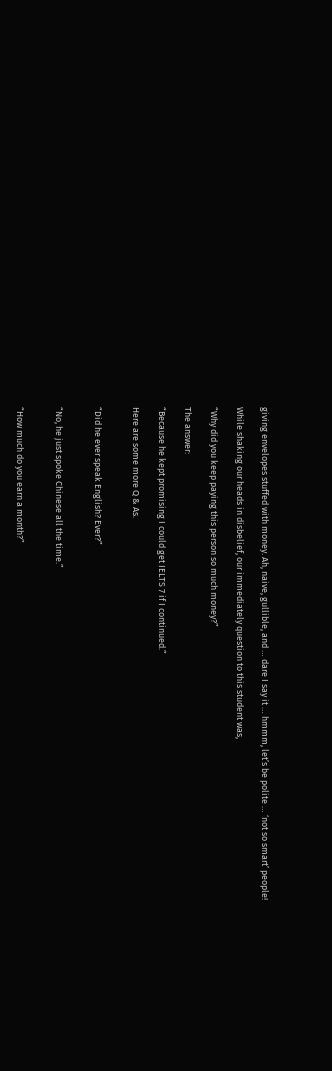giving envelopes stuffed with money. Ah, naive, gullible, and … dare I say it … hmmm, let’s be polite … ‘not so smart’ people!

While shaking our heads in disbelief, our immediately question to this student was,

“Why did you keep paying this person so much money?”

The answer:

“Because he kept promising I could get IELTS 7 if I continued.”

Here are some more Q & As.


“Did he ever speak English? Ever?”


“No, he just spoke Chinese all the time.”


“How much do you earn a month?”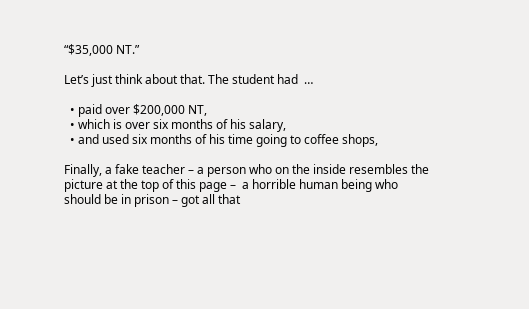“$35,000 NT.”

Let’s just think about that. The student had  …

  • paid over $200,000 NT,
  • which is over six months of his salary,
  • and used six months of his time going to coffee shops,

Finally, a fake teacher – a person who on the inside resembles the picture at the top of this page –  a horrible human being who should be in prison – got all that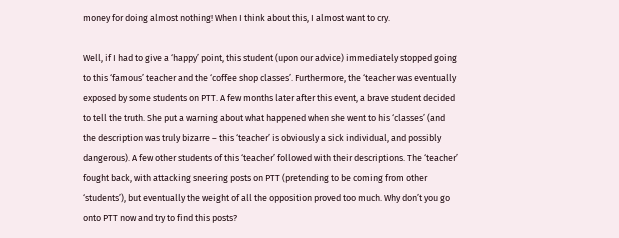money for doing almost nothing! When I think about this, I almost want to cry.

Well, if I had to give a ‘happy’ point, this student (upon our advice) immediately stopped going to this ‘famous’ teacher and the ‘coffee shop classes’. Furthermore, the ‘teacher was eventually exposed by some students on PTT. A few months later after this event, a brave student decided to tell the truth. She put a warning about what happened when she went to his ‘classes’ (and the description was truly bizarre – this ‘teacher’ is obviously a sick individual, and possibly dangerous). A few other students of this ‘teacher’ followed with their descriptions. The ‘teacher’ fought back, with attacking sneering posts on PTT (pretending to be coming from other ‘students’), but eventually the weight of all the opposition proved too much. Why don’t you go onto PTT now and try to find this posts?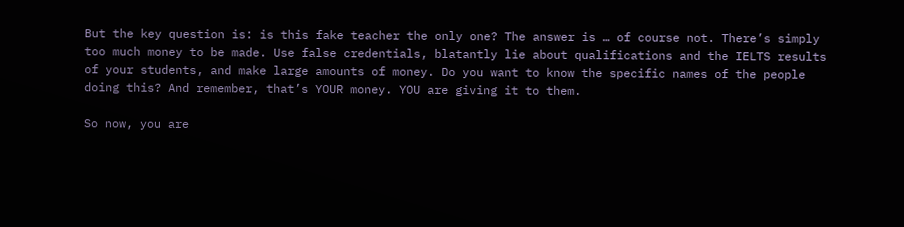But the key question is: is this fake teacher the only one? The answer is … of course not. There’s simply too much money to be made. Use false credentials, blatantly lie about qualifications and the IELTS results of your students, and make large amounts of money. Do you want to know the specific names of the people doing this? And remember, that’s YOUR money. YOU are giving it to them.

So now, you are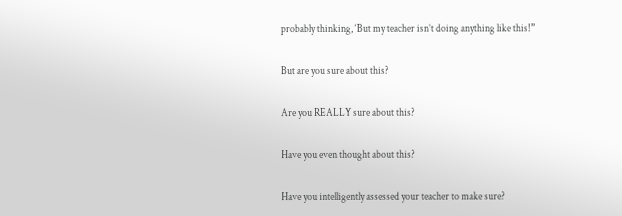probably thinking, ‘But my teacher isn’t doing anything like this!”

But are you sure about this?

Are you REALLY sure about this?

Have you even thought about this?

Have you intelligently assessed your teacher to make sure?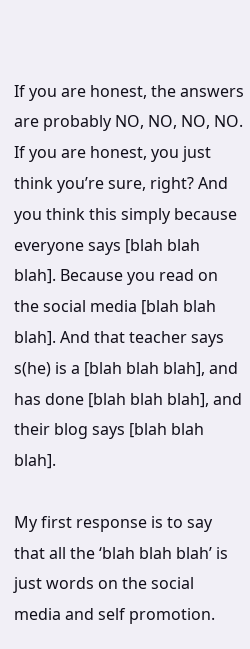If you are honest, the answers are probably NO, NO, NO, NO. If you are honest, you just think you’re sure, right? And you think this simply because everyone says [blah blah blah]. Because you read on the social media [blah blah blah]. And that teacher says s(he) is a [blah blah blah], and has done [blah blah blah], and their blog says [blah blah blah].

My first response is to say that all the ‘blah blah blah’ is just words on the social media and self promotion.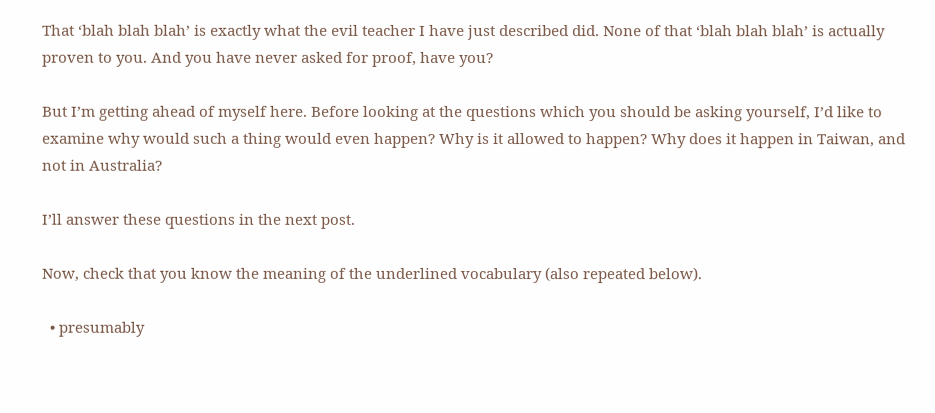That ‘blah blah blah’ is exactly what the evil teacher I have just described did. None of that ‘blah blah blah’ is actually proven to you. And you have never asked for proof, have you?

But I’m getting ahead of myself here. Before looking at the questions which you should be asking yourself, I’d like to examine why would such a thing would even happen? Why is it allowed to happen? Why does it happen in Taiwan, and not in Australia?

I’ll answer these questions in the next post.

Now, check that you know the meaning of the underlined vocabulary (also repeated below).

  • presumably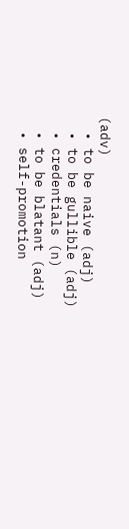(adv)
  • to be naive (adj)
  • to be gullible (adj)
  • credentials (n)
  • to be blatant (adj)
  • self-promotion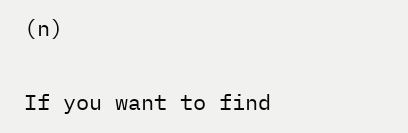(n)

If you want to find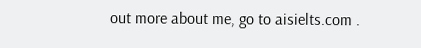out more about me, go to aisielts.com .